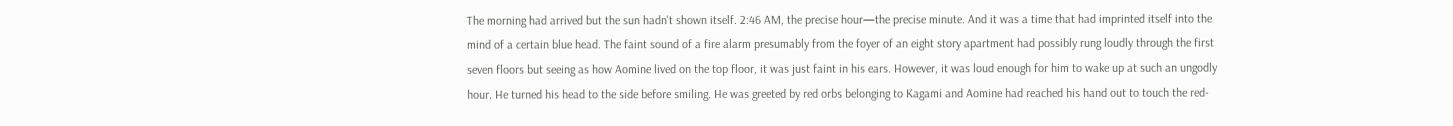The morning had arrived but the sun hadn't shown itself. 2:46 AM, the precise hour—the precise minute. And it was a time that had imprinted itself into the mind of a certain blue head. The faint sound of a fire alarm presumably from the foyer of an eight story apartment had possibly rung loudly through the first seven floors but seeing as how Aomine lived on the top floor, it was just faint in his ears. However, it was loud enough for him to wake up at such an ungodly hour. He turned his head to the side before smiling. He was greeted by red orbs belonging to Kagami and Aomine had reached his hand out to touch the red-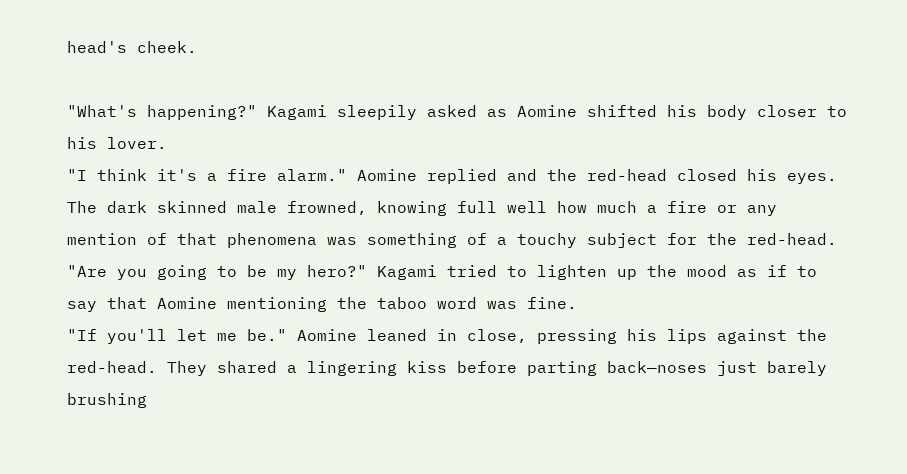head's cheek.

"What's happening?" Kagami sleepily asked as Aomine shifted his body closer to his lover.
"I think it's a fire alarm." Aomine replied and the red-head closed his eyes. The dark skinned male frowned, knowing full well how much a fire or any mention of that phenomena was something of a touchy subject for the red-head.
"Are you going to be my hero?" Kagami tried to lighten up the mood as if to say that Aomine mentioning the taboo word was fine.
"If you'll let me be." Aomine leaned in close, pressing his lips against the red-head. They shared a lingering kiss before parting back—noses just barely brushing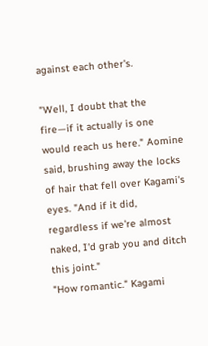against each other's.

"Well, I doubt that the fire—if it actually is one would reach us here." Aomine said, brushing away the locks of hair that fell over Kagami's eyes. "And if it did, regardless if we're almost naked, I'd grab you and ditch this joint."
"How romantic." Kagami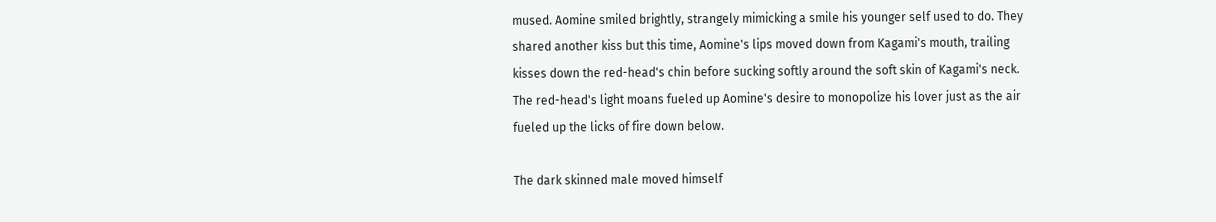mused. Aomine smiled brightly, strangely mimicking a smile his younger self used to do. They shared another kiss but this time, Aomine's lips moved down from Kagami's mouth, trailing kisses down the red-head's chin before sucking softly around the soft skin of Kagami's neck. The red-head's light moans fueled up Aomine's desire to monopolize his lover just as the air fueled up the licks of fire down below.

The dark skinned male moved himself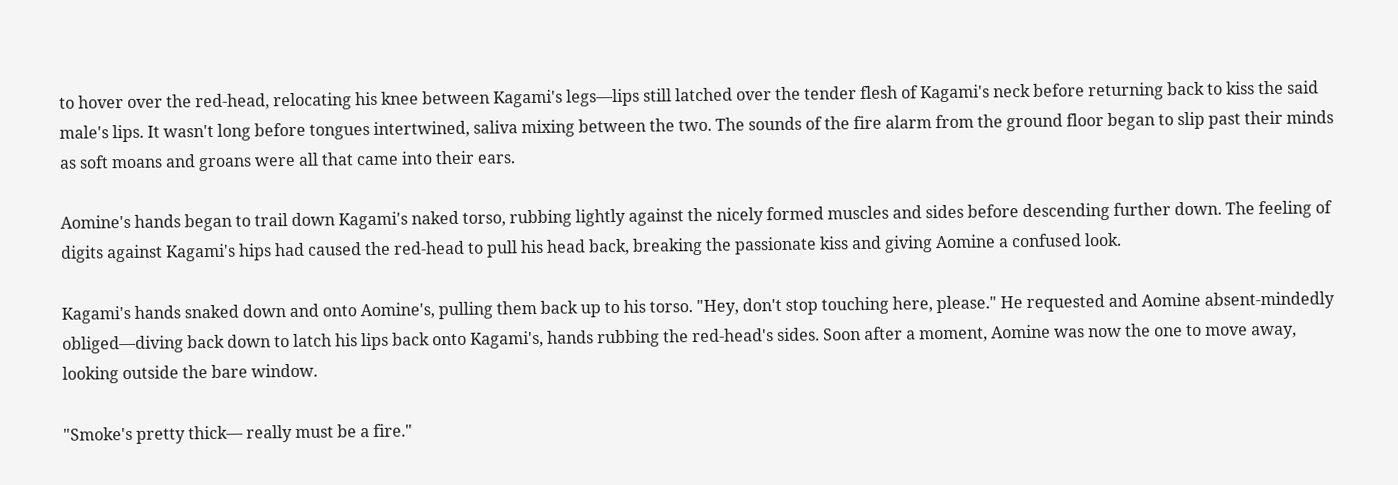to hover over the red-head, relocating his knee between Kagami's legs—lips still latched over the tender flesh of Kagami's neck before returning back to kiss the said male's lips. It wasn't long before tongues intertwined, saliva mixing between the two. The sounds of the fire alarm from the ground floor began to slip past their minds as soft moans and groans were all that came into their ears.

Aomine's hands began to trail down Kagami's naked torso, rubbing lightly against the nicely formed muscles and sides before descending further down. The feeling of digits against Kagami's hips had caused the red-head to pull his head back, breaking the passionate kiss and giving Aomine a confused look.

Kagami's hands snaked down and onto Aomine's, pulling them back up to his torso. "Hey, don't stop touching here, please." He requested and Aomine absent-mindedly obliged—diving back down to latch his lips back onto Kagami's, hands rubbing the red-head's sides. Soon after a moment, Aomine was now the one to move away, looking outside the bare window.

"Smoke's pretty thick— really must be a fire."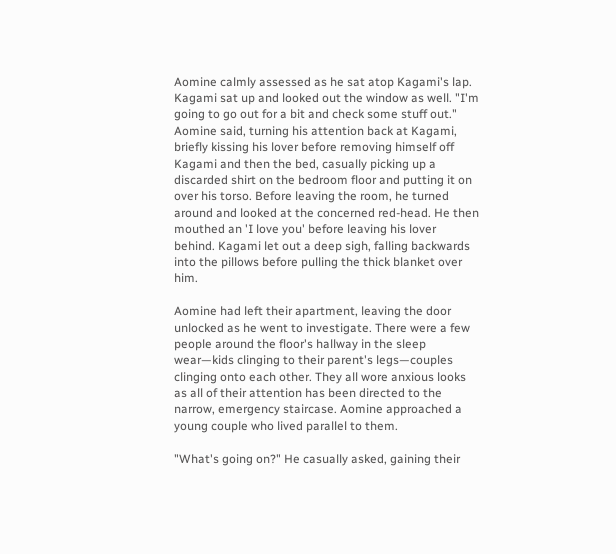Aomine calmly assessed as he sat atop Kagami's lap. Kagami sat up and looked out the window as well. "I'm going to go out for a bit and check some stuff out." Aomine said, turning his attention back at Kagami, briefly kissing his lover before removing himself off Kagami and then the bed, casually picking up a discarded shirt on the bedroom floor and putting it on over his torso. Before leaving the room, he turned around and looked at the concerned red-head. He then mouthed an 'I love you' before leaving his lover behind. Kagami let out a deep sigh, falling backwards into the pillows before pulling the thick blanket over him.

Aomine had left their apartment, leaving the door unlocked as he went to investigate. There were a few people around the floor's hallway in the sleep wear—kids clinging to their parent's legs—couples clinging onto each other. They all wore anxious looks as all of their attention has been directed to the narrow, emergency staircase. Aomine approached a young couple who lived parallel to them.

"What's going on?" He casually asked, gaining their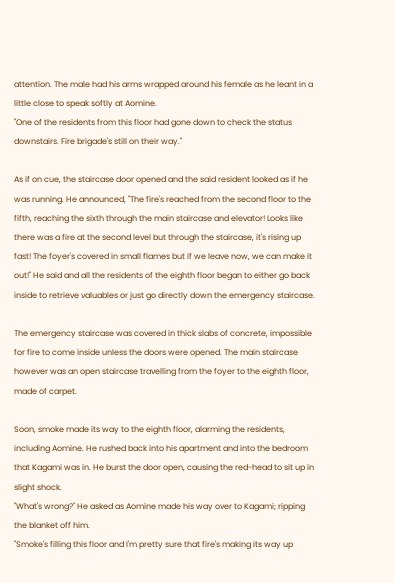attention. The male had his arms wrapped around his female as he leant in a little close to speak softly at Aomine.
"One of the residents from this floor had gone down to check the status downstairs. Fire brigade's still on their way."

As if on cue, the staircase door opened and the said resident looked as if he was running. He announced, "The fire's reached from the second floor to the fifth, reaching the sixth through the main staircase and elevator! Looks like there was a fire at the second level but through the staircase, it's rising up fast! The foyer's covered in small flames but if we leave now, we can make it out!" He said and all the residents of the eighth floor began to either go back inside to retrieve valuables or just go directly down the emergency staircase.

The emergency staircase was covered in thick slabs of concrete, impossible for fire to come inside unless the doors were opened. The main staircase however was an open staircase travelling from the foyer to the eighth floor, made of carpet.

Soon, smoke made its way to the eighth floor, alarming the residents, including Aomine. He rushed back into his apartment and into the bedroom that Kagami was in. He burst the door open, causing the red-head to sit up in slight shock.
"What's wrong?" He asked as Aomine made his way over to Kagami; ripping the blanket off him.
"Smoke's filling this floor and I'm pretty sure that fire's making its way up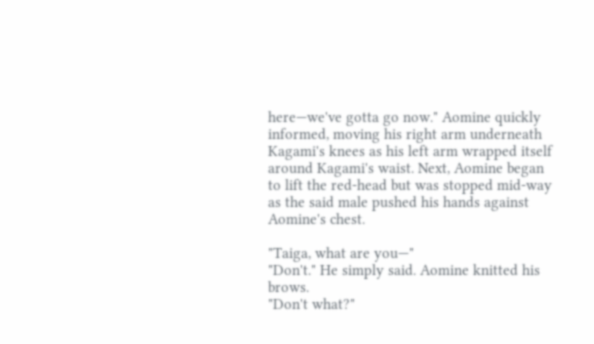here—we've gotta go now." Aomine quickly informed, moving his right arm underneath Kagami's knees as his left arm wrapped itself around Kagami's waist. Next, Aomine began to lift the red-head but was stopped mid-way as the said male pushed his hands against Aomine's chest.

"Taiga, what are you—"
"Don't." He simply said. Aomine knitted his brows.
"Don't what?"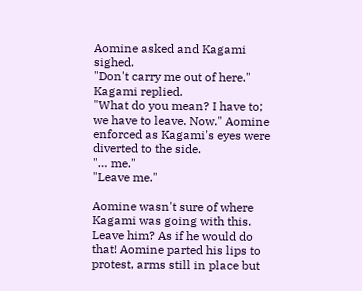Aomine asked and Kagami sighed.
"Don't carry me out of here." Kagami replied.
"What do you mean? I have to; we have to leave. Now." Aomine enforced as Kagami's eyes were diverted to the side.
"… me."
"Leave me."

Aomine wasn't sure of where Kagami was going with this. Leave him? As if he would do that! Aomine parted his lips to protest, arms still in place but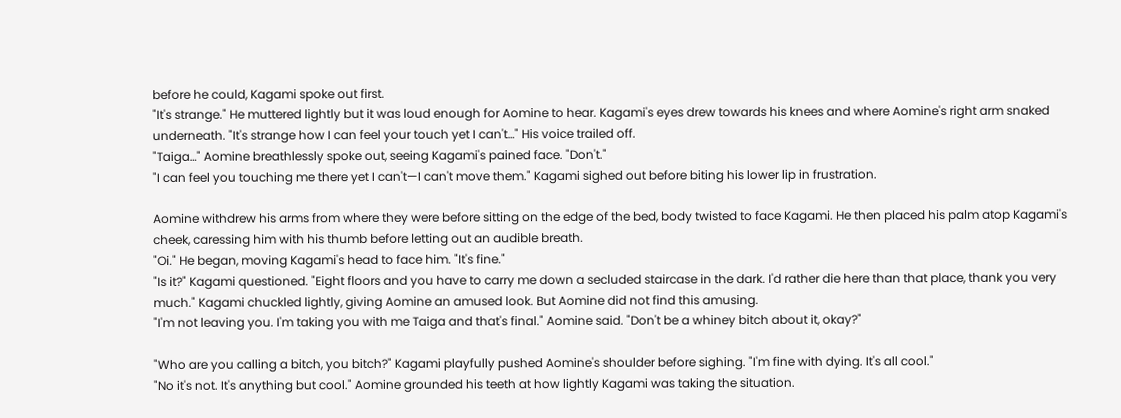before he could, Kagami spoke out first.
"It's strange." He muttered lightly but it was loud enough for Aomine to hear. Kagami's eyes drew towards his knees and where Aomine's right arm snaked underneath. "It's strange how I can feel your touch yet I can't…" His voice trailed off.
"Taiga…" Aomine breathlessly spoke out, seeing Kagami's pained face. "Don't."
"I can feel you touching me there yet I can't—I can't move them." Kagami sighed out before biting his lower lip in frustration.

Aomine withdrew his arms from where they were before sitting on the edge of the bed, body twisted to face Kagami. He then placed his palm atop Kagami's cheek, caressing him with his thumb before letting out an audible breath.
"Oi." He began, moving Kagami's head to face him. "It's fine."
"Is it?" Kagami questioned. "Eight floors and you have to carry me down a secluded staircase in the dark. I'd rather die here than that place, thank you very much." Kagami chuckled lightly, giving Aomine an amused look. But Aomine did not find this amusing.
"I'm not leaving you. I'm taking you with me Taiga and that's final." Aomine said. "Don't be a whiney bitch about it, okay?"

"Who are you calling a bitch, you bitch?" Kagami playfully pushed Aomine's shoulder before sighing. "I'm fine with dying. It's all cool."
"No it's not. It's anything but cool." Aomine grounded his teeth at how lightly Kagami was taking the situation.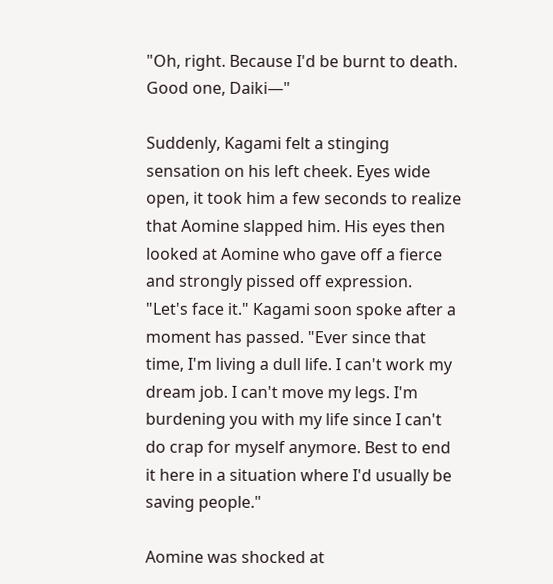"Oh, right. Because I'd be burnt to death. Good one, Daiki—"

Suddenly, Kagami felt a stinging sensation on his left cheek. Eyes wide open, it took him a few seconds to realize that Aomine slapped him. His eyes then looked at Aomine who gave off a fierce and strongly pissed off expression.
"Let's face it." Kagami soon spoke after a moment has passed. "Ever since that time, I'm living a dull life. I can't work my dream job. I can't move my legs. I'm burdening you with my life since I can't do crap for myself anymore. Best to end it here in a situation where I'd usually be saving people."

Aomine was shocked at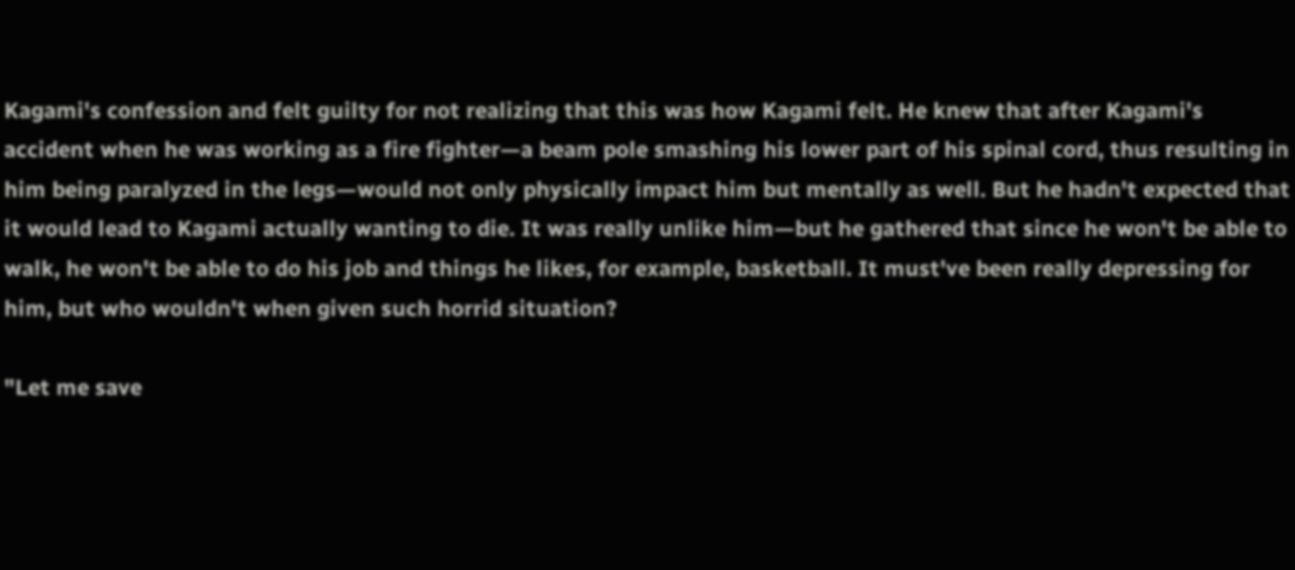Kagami's confession and felt guilty for not realizing that this was how Kagami felt. He knew that after Kagami's accident when he was working as a fire fighter—a beam pole smashing his lower part of his spinal cord, thus resulting in him being paralyzed in the legs—would not only physically impact him but mentally as well. But he hadn't expected that it would lead to Kagami actually wanting to die. It was really unlike him—but he gathered that since he won't be able to walk, he won't be able to do his job and things he likes, for example, basketball. It must've been really depressing for him, but who wouldn't when given such horrid situation?

"Let me save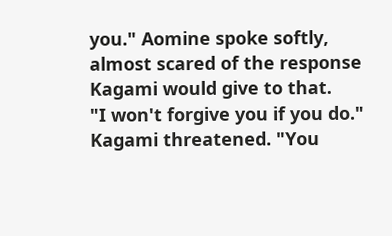you." Aomine spoke softly, almost scared of the response Kagami would give to that.
"I won't forgive you if you do." Kagami threatened. "You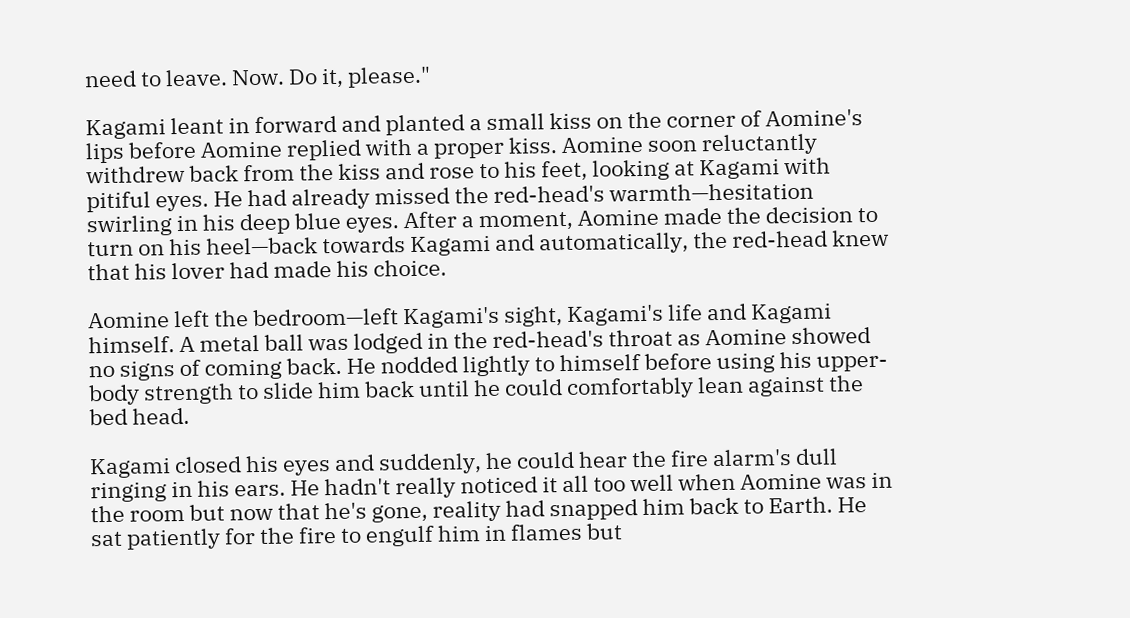need to leave. Now. Do it, please."

Kagami leant in forward and planted a small kiss on the corner of Aomine's lips before Aomine replied with a proper kiss. Aomine soon reluctantly withdrew back from the kiss and rose to his feet, looking at Kagami with pitiful eyes. He had already missed the red-head's warmth—hesitation swirling in his deep blue eyes. After a moment, Aomine made the decision to turn on his heel—back towards Kagami and automatically, the red-head knew that his lover had made his choice.

Aomine left the bedroom—left Kagami's sight, Kagami's life and Kagami himself. A metal ball was lodged in the red-head's throat as Aomine showed no signs of coming back. He nodded lightly to himself before using his upper-body strength to slide him back until he could comfortably lean against the bed head.

Kagami closed his eyes and suddenly, he could hear the fire alarm's dull ringing in his ears. He hadn't really noticed it all too well when Aomine was in the room but now that he's gone, reality had snapped him back to Earth. He sat patiently for the fire to engulf him in flames but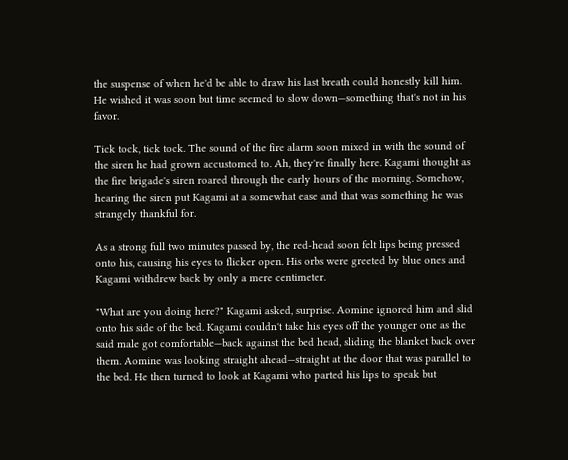the suspense of when he'd be able to draw his last breath could honestly kill him. He wished it was soon but time seemed to slow down—something that's not in his favor.

Tick tock, tick tock. The sound of the fire alarm soon mixed in with the sound of the siren he had grown accustomed to. Ah, they're finally here. Kagami thought as the fire brigade's siren roared through the early hours of the morning. Somehow, hearing the siren put Kagami at a somewhat ease and that was something he was strangely thankful for.

As a strong full two minutes passed by, the red-head soon felt lips being pressed onto his, causing his eyes to flicker open. His orbs were greeted by blue ones and Kagami withdrew back by only a mere centimeter.

"What are you doing here?" Kagami asked, surprise. Aomine ignored him and slid onto his side of the bed. Kagami couldn't take his eyes off the younger one as the said male got comfortable—back against the bed head, sliding the blanket back over them. Aomine was looking straight ahead—straight at the door that was parallel to the bed. He then turned to look at Kagami who parted his lips to speak but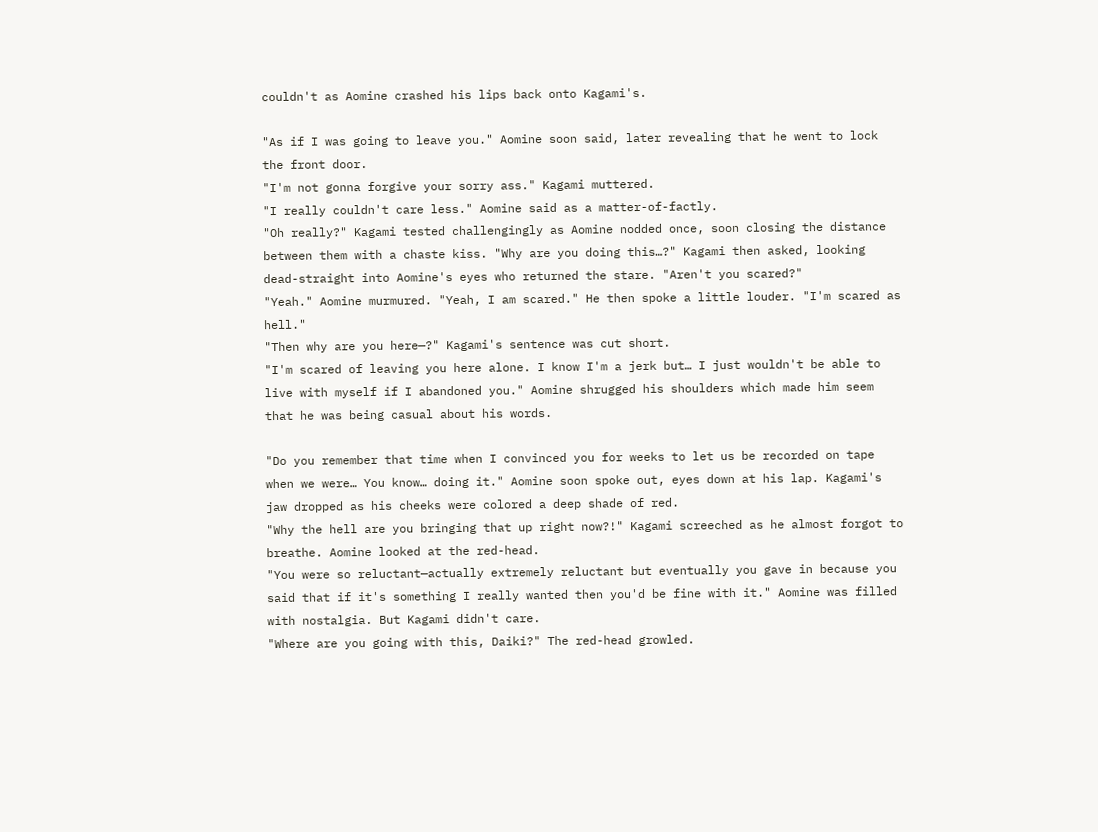couldn't as Aomine crashed his lips back onto Kagami's.

"As if I was going to leave you." Aomine soon said, later revealing that he went to lock the front door.
"I'm not gonna forgive your sorry ass." Kagami muttered.
"I really couldn't care less." Aomine said as a matter-of-factly.
"Oh really?" Kagami tested challengingly as Aomine nodded once, soon closing the distance between them with a chaste kiss. "Why are you doing this…?" Kagami then asked, looking dead-straight into Aomine's eyes who returned the stare. "Aren't you scared?"
"Yeah." Aomine murmured. "Yeah, I am scared." He then spoke a little louder. "I'm scared as hell."
"Then why are you here—?" Kagami's sentence was cut short.
"I'm scared of leaving you here alone. I know I'm a jerk but… I just wouldn't be able to live with myself if I abandoned you." Aomine shrugged his shoulders which made him seem that he was being casual about his words.

"Do you remember that time when I convinced you for weeks to let us be recorded on tape when we were… You know… doing it." Aomine soon spoke out, eyes down at his lap. Kagami's jaw dropped as his cheeks were colored a deep shade of red.
"Why the hell are you bringing that up right now?!" Kagami screeched as he almost forgot to breathe. Aomine looked at the red-head.
"You were so reluctant—actually extremely reluctant but eventually you gave in because you said that if it's something I really wanted then you'd be fine with it." Aomine was filled with nostalgia. But Kagami didn't care.
"Where are you going with this, Daiki?" The red-head growled.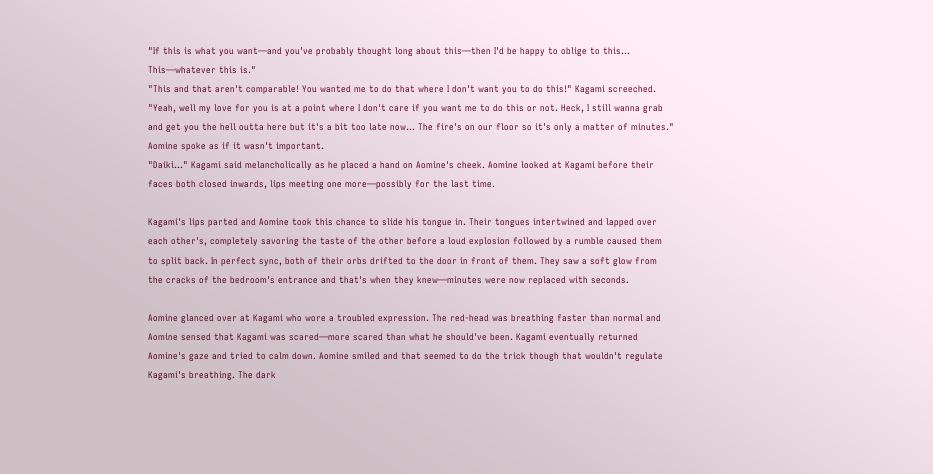"If this is what you want—and you've probably thought long about this—then I'd be happy to oblige to this… This—whatever this is."
"This and that aren't comparable! You wanted me to do that where I don't want you to do this!" Kagami screeched.
"Yeah, well my love for you is at a point where I don't care if you want me to do this or not. Heck, I still wanna grab and get you the hell outta here but it's a bit too late now… The fire's on our floor so it's only a matter of minutes." Aomine spoke as if it wasn't important.
"Daiki…" Kagami said melancholically as he placed a hand on Aomine's cheek. Aomine looked at Kagami before their faces both closed inwards, lips meeting one more—possibly for the last time.

Kagami's lips parted and Aomine took this chance to slide his tongue in. Their tongues intertwined and lapped over each other's, completely savoring the taste of the other before a loud explosion followed by a rumble caused them to split back. In perfect sync, both of their orbs drifted to the door in front of them. They saw a soft glow from the cracks of the bedroom's entrance and that's when they knew—minutes were now replaced with seconds.

Aomine glanced over at Kagami who wore a troubled expression. The red-head was breathing faster than normal and Aomine sensed that Kagami was scared—more scared than what he should've been. Kagami eventually returned Aomine's gaze and tried to calm down. Aomine smiled and that seemed to do the trick though that wouldn't regulate Kagami's breathing. The dark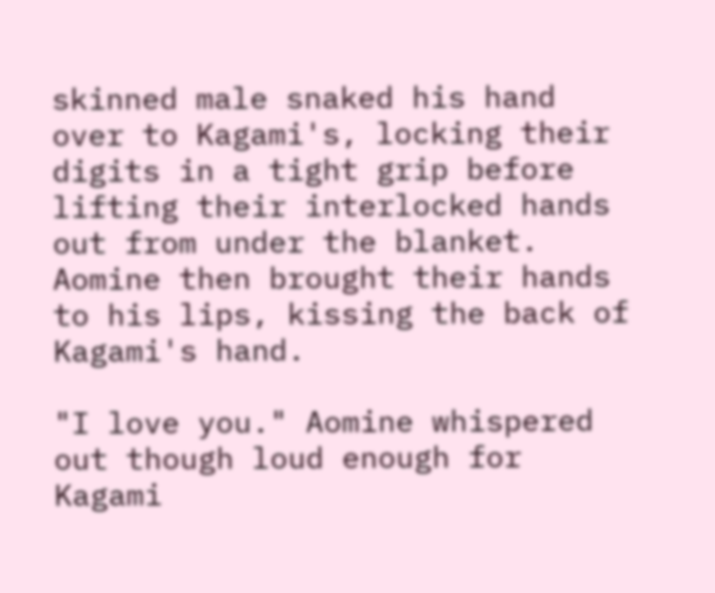skinned male snaked his hand over to Kagami's, locking their digits in a tight grip before lifting their interlocked hands out from under the blanket. Aomine then brought their hands to his lips, kissing the back of Kagami's hand.

"I love you." Aomine whispered out though loud enough for Kagami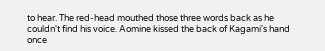to hear. The red-head mouthed those three words back as he couldn't find his voice. Aomine kissed the back of Kagami's hand once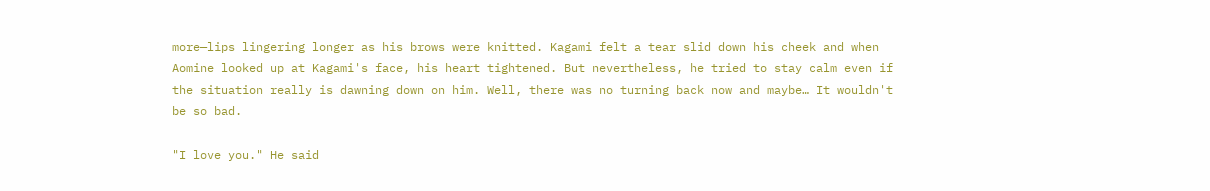more—lips lingering longer as his brows were knitted. Kagami felt a tear slid down his cheek and when Aomine looked up at Kagami's face, his heart tightened. But nevertheless, he tried to stay calm even if the situation really is dawning down on him. Well, there was no turning back now and maybe… It wouldn't be so bad.

"I love you." He said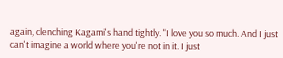again, clenching Kagami's hand tightly. "I love you so much. And I just can't imagine a world where you're not in it. I just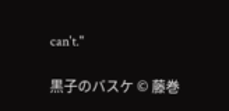can't."

黒子のバスケ © 藤巻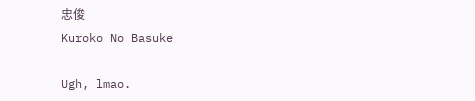忠俊
Kuroko No Basuke

Ugh, lmao.